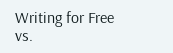Writing for Free vs.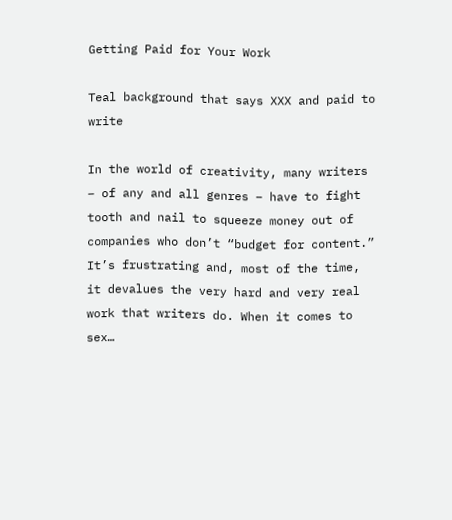Getting Paid for Your Work

Teal background that says XXX and paid to write

In the world of creativity, many writers – of any and all genres – have to fight tooth and nail to squeeze money out of companies who don’t “budget for content.” It’s frustrating and, most of the time, it devalues the very hard and very real work that writers do. When it comes to sex…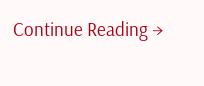Continue Reading →